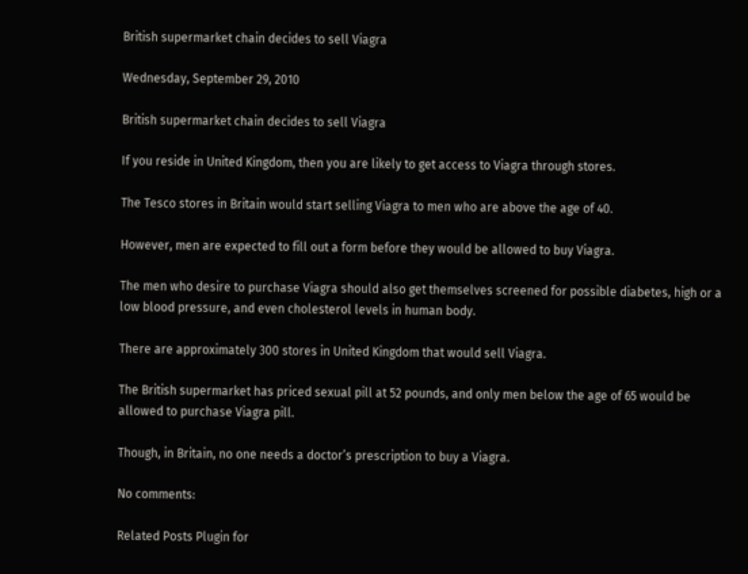British supermarket chain decides to sell Viagra

Wednesday, September 29, 2010

British supermarket chain decides to sell Viagra

If you reside in United Kingdom, then you are likely to get access to Viagra through stores.

The Tesco stores in Britain would start selling Viagra to men who are above the age of 40.

However, men are expected to fill out a form before they would be allowed to buy Viagra.

The men who desire to purchase Viagra should also get themselves screened for possible diabetes, high or a low blood pressure, and even cholesterol levels in human body.

There are approximately 300 stores in United Kingdom that would sell Viagra.

The British supermarket has priced sexual pill at 52 pounds, and only men below the age of 65 would be allowed to purchase Viagra pill.

Though, in Britain, no one needs a doctor’s prescription to buy a Viagra.

No comments:

Related Posts Plugin for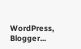WordPress, Blogger...